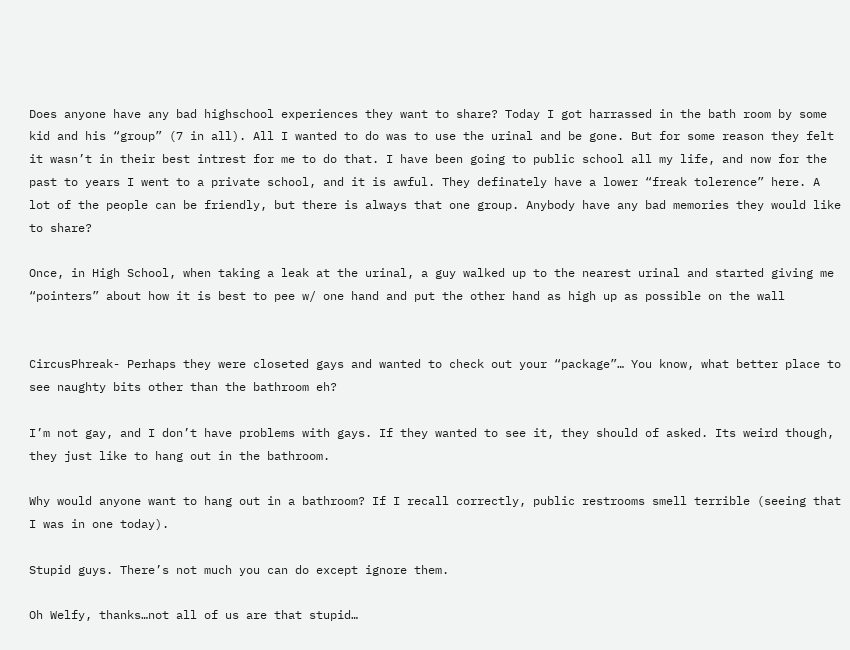Does anyone have any bad highschool experiences they want to share? Today I got harrassed in the bath room by some kid and his “group” (7 in all). All I wanted to do was to use the urinal and be gone. But for some reason they felt it wasn’t in their best intrest for me to do that. I have been going to public school all my life, and now for the past to years I went to a private school, and it is awful. They definately have a lower “freak tolerence” here. A lot of the people can be friendly, but there is always that one group. Anybody have any bad memories they would like to share?

Once, in High School, when taking a leak at the urinal, a guy walked up to the nearest urinal and started giving me “pointers” about how it is best to pee w/ one hand and put the other hand as high up as possible on the wall


CircusPhreak- Perhaps they were closeted gays and wanted to check out your “package”… You know, what better place to see naughty bits other than the bathroom eh?

I’m not gay, and I don’t have problems with gays. If they wanted to see it, they should of asked. Its weird though, they just like to hang out in the bathroom.

Why would anyone want to hang out in a bathroom? If I recall correctly, public restrooms smell terrible (seeing that I was in one today).

Stupid guys. There’s not much you can do except ignore them.

Oh Welfy, thanks…not all of us are that stupid…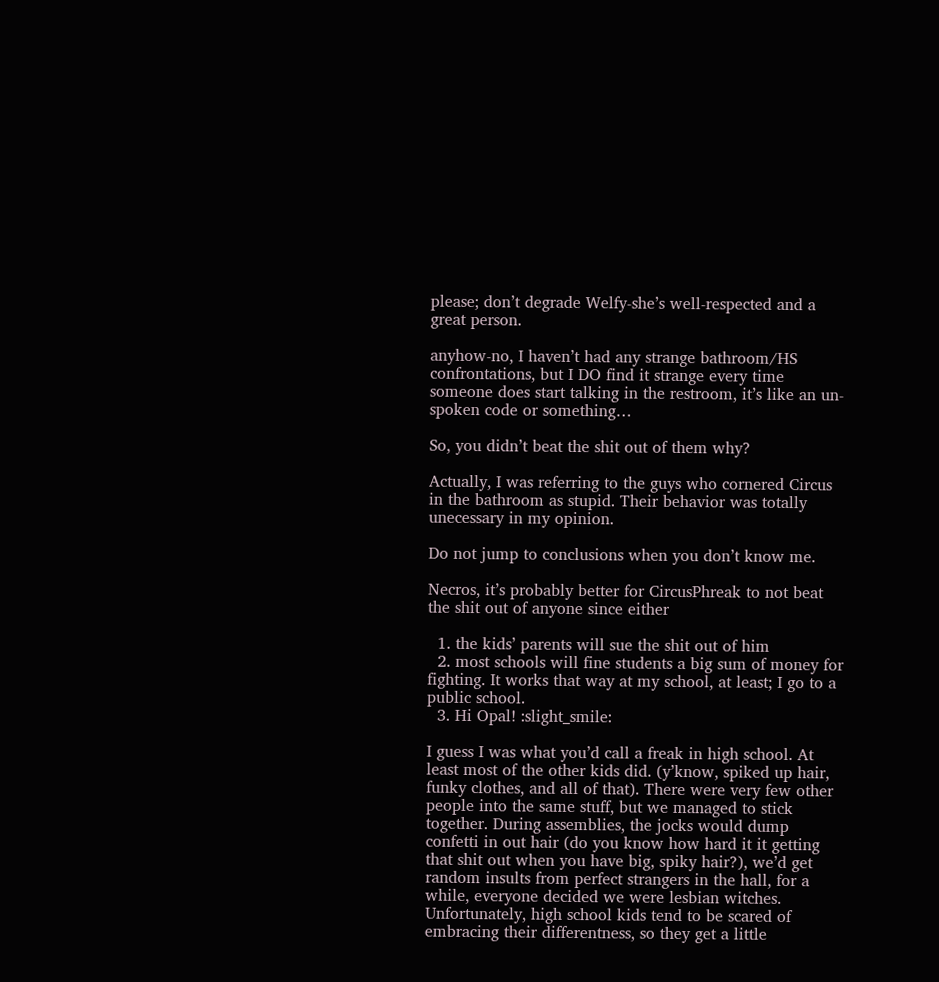please; don’t degrade Welfy-she’s well-respected and a great person.

anyhow-no, I haven’t had any strange bathroom/HS confrontations, but I DO find it strange every time someone does start talking in the restroom, it’s like an un-spoken code or something…

So, you didn’t beat the shit out of them why?

Actually, I was referring to the guys who cornered Circus in the bathroom as stupid. Their behavior was totally unecessary in my opinion.

Do not jump to conclusions when you don’t know me.

Necros, it’s probably better for CircusPhreak to not beat the shit out of anyone since either

  1. the kids’ parents will sue the shit out of him
  2. most schools will fine students a big sum of money for fighting. It works that way at my school, at least; I go to a public school.
  3. Hi Opal! :slight_smile:

I guess I was what you’d call a freak in high school. At least most of the other kids did. (y’know, spiked up hair, funky clothes, and all of that). There were very few other people into the same stuff, but we managed to stick together. During assemblies, the jocks would dump confetti in out hair (do you know how hard it it getting that shit out when you have big, spiky hair?), we’d get random insults from perfect strangers in the hall, for a while, everyone decided we were lesbian witches. Unfortunately, high school kids tend to be scared of embracing their differentness, so they get a little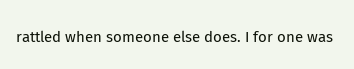rattled when someone else does. I for one was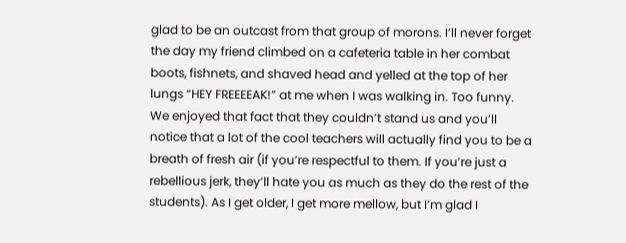glad to be an outcast from that group of morons. I’ll never forget the day my friend climbed on a cafeteria table in her combat boots, fishnets, and shaved head and yelled at the top of her lungs “HEY FREEEEAK!” at me when I was walking in. Too funny. We enjoyed that fact that they couldn’t stand us and you’ll notice that a lot of the cool teachers will actually find you to be a breath of fresh air (if you’re respectful to them. If you’re just a rebellious jerk, they’ll hate you as much as they do the rest of the students). As I get older, I get more mellow, but I’m glad I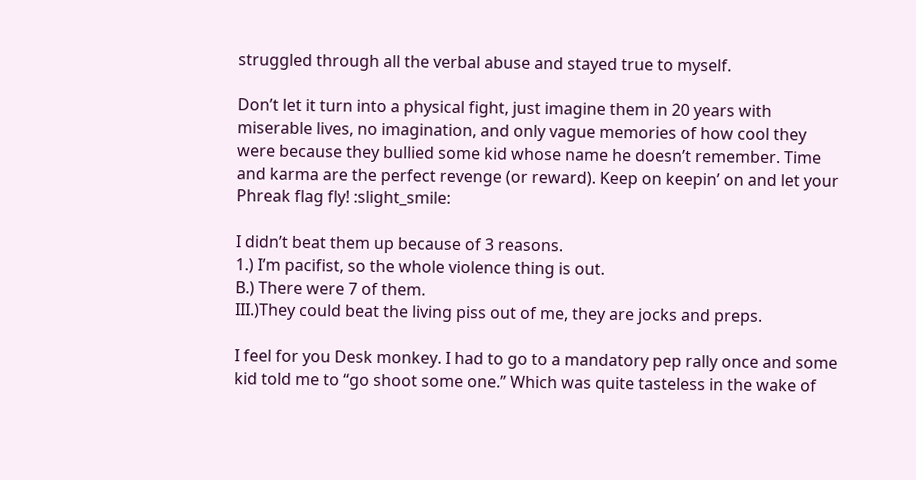struggled through all the verbal abuse and stayed true to myself.

Don’t let it turn into a physical fight, just imagine them in 20 years with miserable lives, no imagination, and only vague memories of how cool they were because they bullied some kid whose name he doesn’t remember. Time and karma are the perfect revenge (or reward). Keep on keepin’ on and let your Phreak flag fly! :slight_smile:

I didn’t beat them up because of 3 reasons.
1.) I’m pacifist, so the whole violence thing is out.
B.) There were 7 of them.
III.)They could beat the living piss out of me, they are jocks and preps.

I feel for you Desk monkey. I had to go to a mandatory pep rally once and some kid told me to “go shoot some one.” Which was quite tasteless in the wake of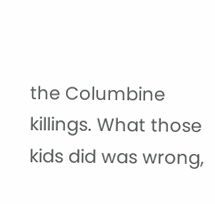the Columbine killings. What those kids did was wrong,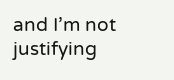and I’m not justifying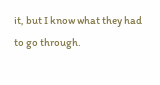it, but I know what they had to go through.